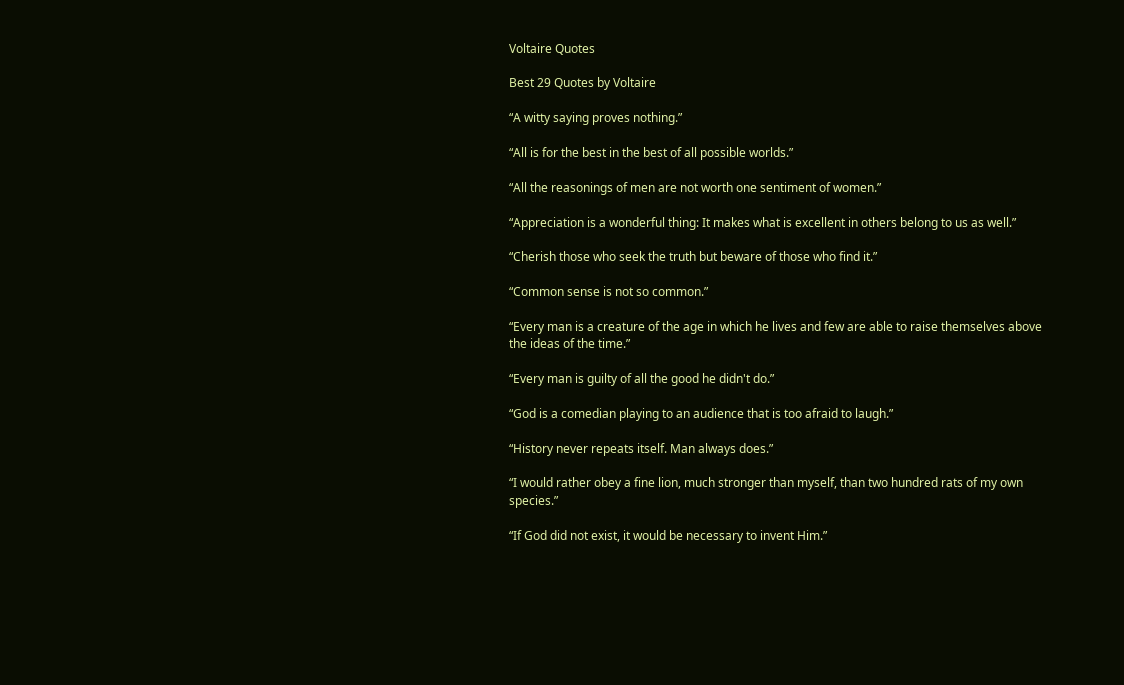Voltaire Quotes

Best 29 Quotes by Voltaire

“A witty saying proves nothing.”

“All is for the best in the best of all possible worlds.”

“All the reasonings of men are not worth one sentiment of women.”

“Appreciation is a wonderful thing: It makes what is excellent in others belong to us as well.”

“Cherish those who seek the truth but beware of those who find it.”

“Common sense is not so common.”

“Every man is a creature of the age in which he lives and few are able to raise themselves above the ideas of the time.”

“Every man is guilty of all the good he didn't do.”

“God is a comedian playing to an audience that is too afraid to laugh.”

“History never repeats itself. Man always does.”

“I would rather obey a fine lion, much stronger than myself, than two hundred rats of my own species.”

“If God did not exist, it would be necessary to invent Him.”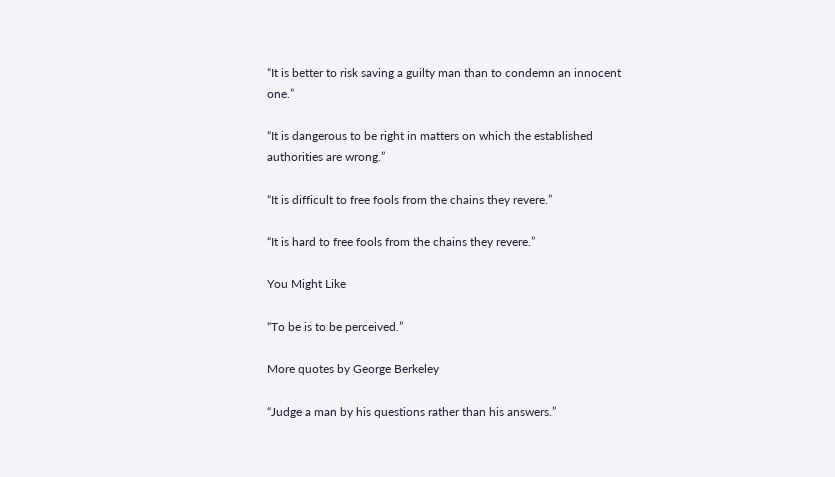“It is better to risk saving a guilty man than to condemn an innocent one.”

“It is dangerous to be right in matters on which the established authorities are wrong.”

“It is difficult to free fools from the chains they revere.”

“It is hard to free fools from the chains they revere.”

You Might Like

“To be is to be perceived.”

More quotes by George Berkeley

“Judge a man by his questions rather than his answers.”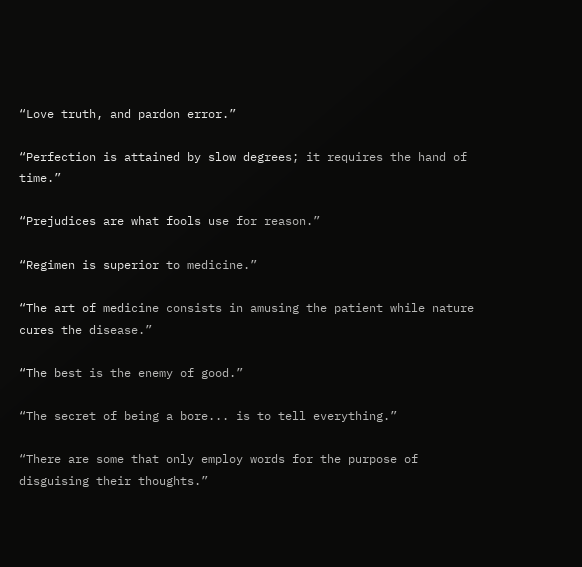“Love truth, and pardon error.”

“Perfection is attained by slow degrees; it requires the hand of time.”

“Prejudices are what fools use for reason.”

“Regimen is superior to medicine.”

“The art of medicine consists in amusing the patient while nature cures the disease.”

“The best is the enemy of good.”

“The secret of being a bore... is to tell everything.”

“There are some that only employ words for the purpose of disguising their thoughts.”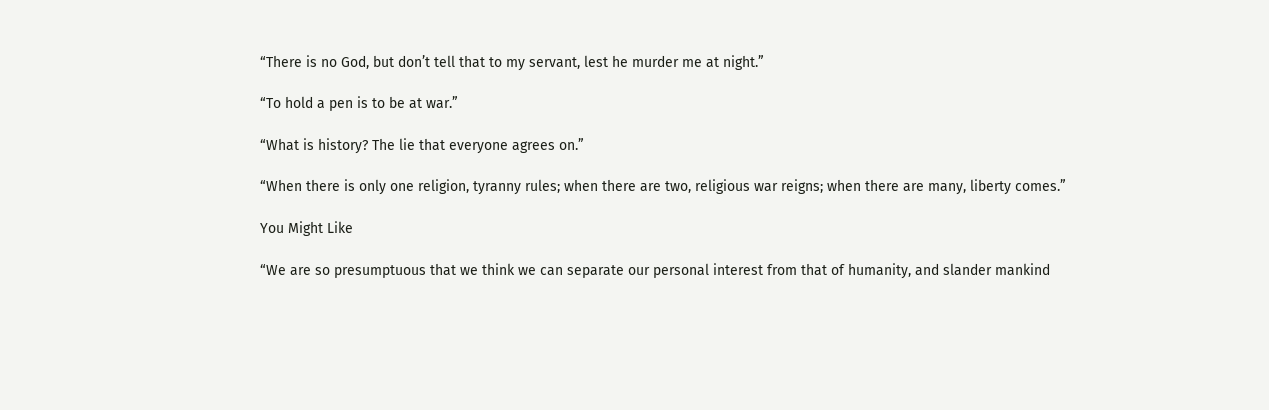“There is no God, but don’t tell that to my servant, lest he murder me at night.”

“To hold a pen is to be at war.”

“What is history? The lie that everyone agrees on.”

“When there is only one religion, tyranny rules; when there are two, religious war reigns; when there are many, liberty comes.”

You Might Like

“We are so presumptuous that we think we can separate our personal interest from that of humanity, and slander mankind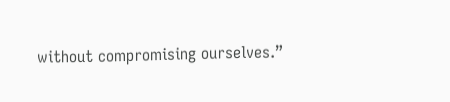without compromising ourselves.”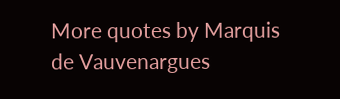More quotes by Marquis de Vauvenargues